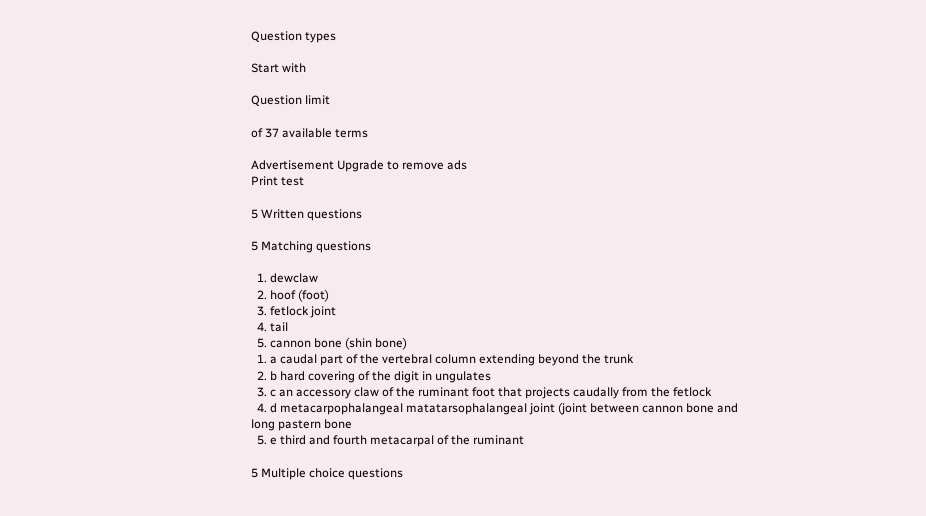Question types

Start with

Question limit

of 37 available terms

Advertisement Upgrade to remove ads
Print test

5 Written questions

5 Matching questions

  1. dewclaw
  2. hoof (foot)
  3. fetlock joint
  4. tail
  5. cannon bone (shin bone)
  1. a caudal part of the vertebral column extending beyond the trunk
  2. b hard covering of the digit in ungulates
  3. c an accessory claw of the ruminant foot that projects caudally from the fetlock
  4. d metacarpophalangeal matatarsophalangeal joint (joint between cannon bone and long pastern bone
  5. e third and fourth metacarpal of the ruminant

5 Multiple choice questions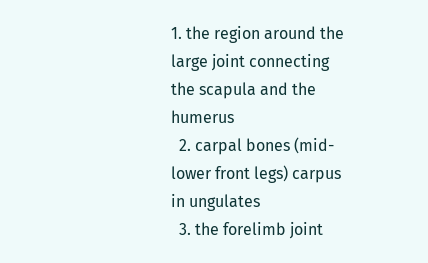1. the region around the large joint connecting the scapula and the humerus
  2. carpal bones (mid-lower front legs) carpus in ungulates
  3. the forelimb joint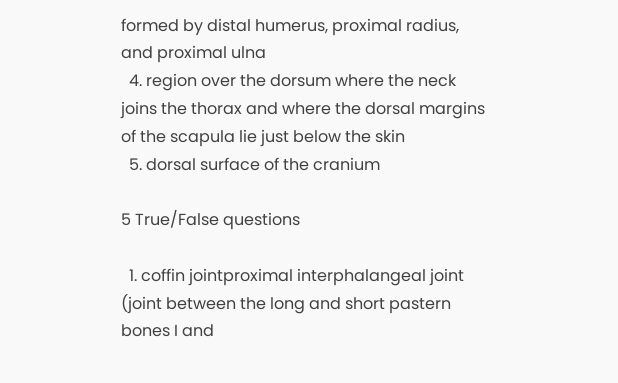formed by distal humerus, proximal radius, and proximal ulna
  4. region over the dorsum where the neck joins the thorax and where the dorsal margins of the scapula lie just below the skin
  5. dorsal surface of the cranium

5 True/False questions

  1. coffin jointproximal interphalangeal joint (joint between the long and short pastern bones I and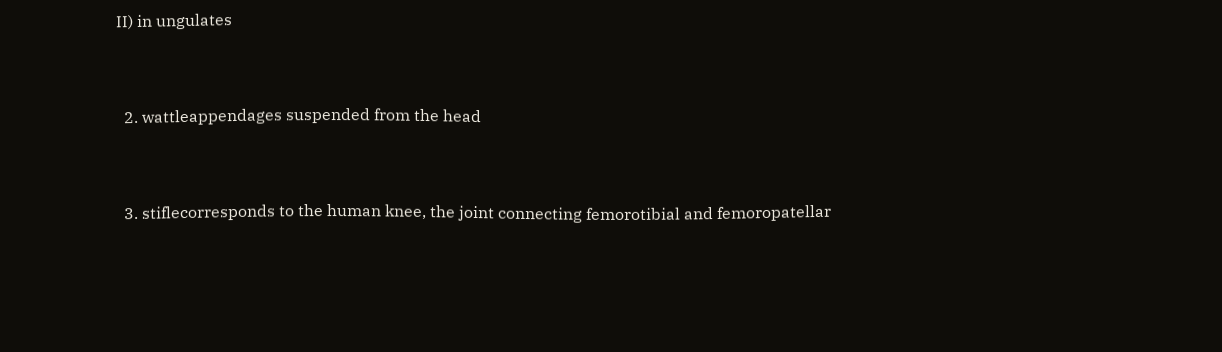II) in ungulates


  2. wattleappendages suspended from the head


  3. stiflecorresponds to the human knee, the joint connecting femorotibial and femoropatellar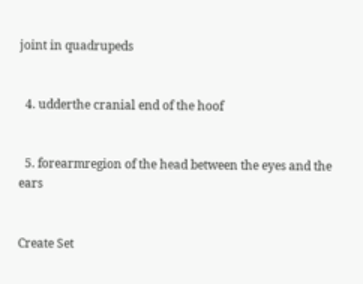joint in quadrupeds


  4. udderthe cranial end of the hoof


  5. forearmregion of the head between the eyes and the ears


Create Set